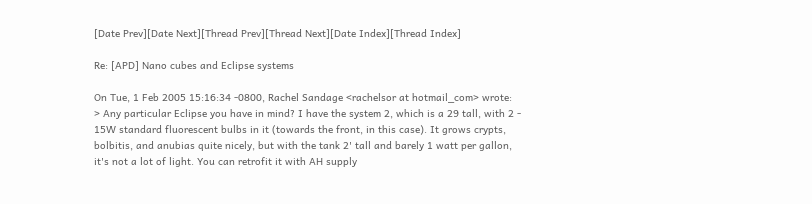[Date Prev][Date Next][Thread Prev][Thread Next][Date Index][Thread Index]

Re: [APD] Nano cubes and Eclipse systems

On Tue, 1 Feb 2005 15:16:34 -0800, Rachel Sandage <rachelsor at hotmail_com> wrote:
> Any particular Eclipse you have in mind? I have the system 2, which is a 29 tall, with 2 - 15W standard fluorescent bulbs in it (towards the front, in this case). It grows crypts, bolbitis, and anubias quite nicely, but with the tank 2' tall and barely 1 watt per gallon, it's not a lot of light. You can retrofit it with AH supply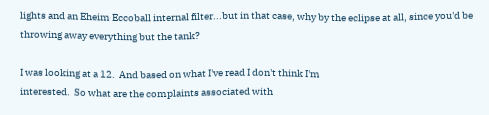lights and an Eheim Eccoball internal filter...but in that case, why by the eclipse at all, since you'd be throwing away everything but the tank?

I was looking at a 12.  And based on what I've read I don't think I'm
interested.  So what are the complaints associated with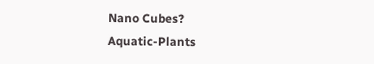Nano Cubes?
Aquatic-Plants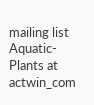mailing list
Aquatic-Plants at actwin_com